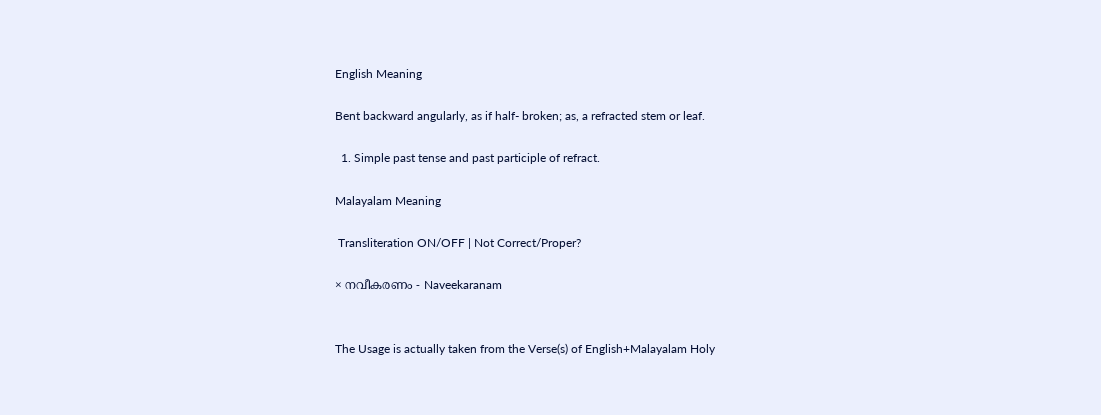English Meaning

Bent backward angularly, as if half- broken; as, a refracted stem or leaf.

  1. Simple past tense and past participle of refract.

Malayalam Meaning

 Transliteration ON/OFF | Not Correct/Proper?

× നവീകരണം - Naveekaranam


The Usage is actually taken from the Verse(s) of English+Malayalam Holy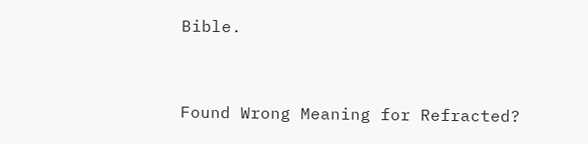Bible.


Found Wrong Meaning for Refracted?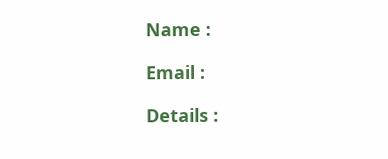Name :

Email :

Details :